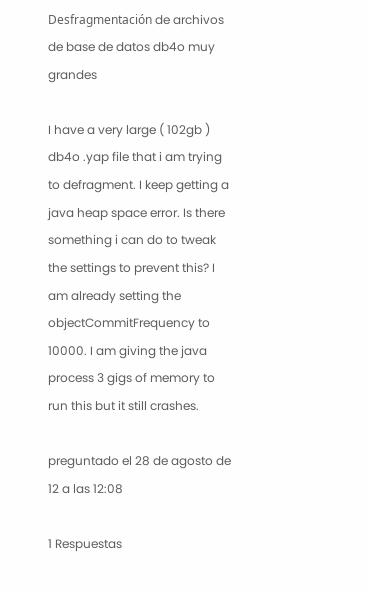Desfragmentación de archivos de base de datos db4o muy grandes

I have a very large ( 102gb ) db4o .yap file that i am trying to defragment. I keep getting a java heap space error. Is there something i can do to tweak the settings to prevent this? I am already setting the objectCommitFrequency to 10000. I am giving the java process 3 gigs of memory to run this but it still crashes.

preguntado el 28 de agosto de 12 a las 12:08

1 Respuestas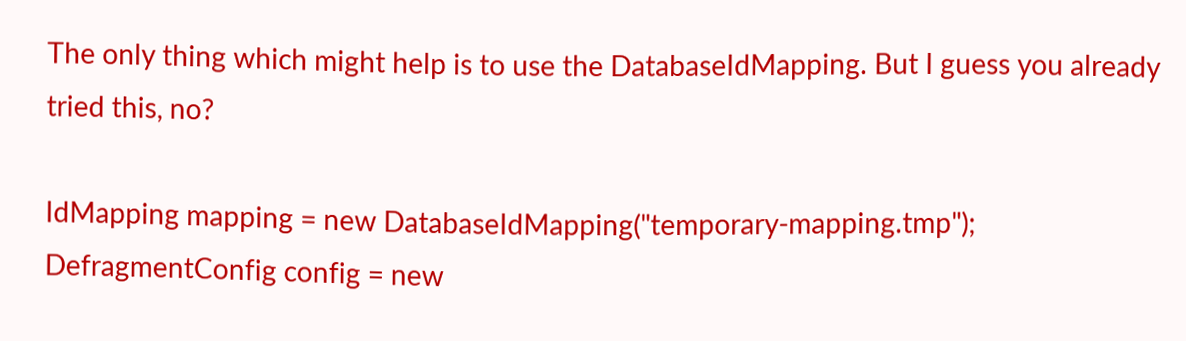The only thing which might help is to use the DatabaseIdMapping. But I guess you already tried this, no?

IdMapping mapping = new DatabaseIdMapping("temporary-mapping.tmp");
DefragmentConfig config = new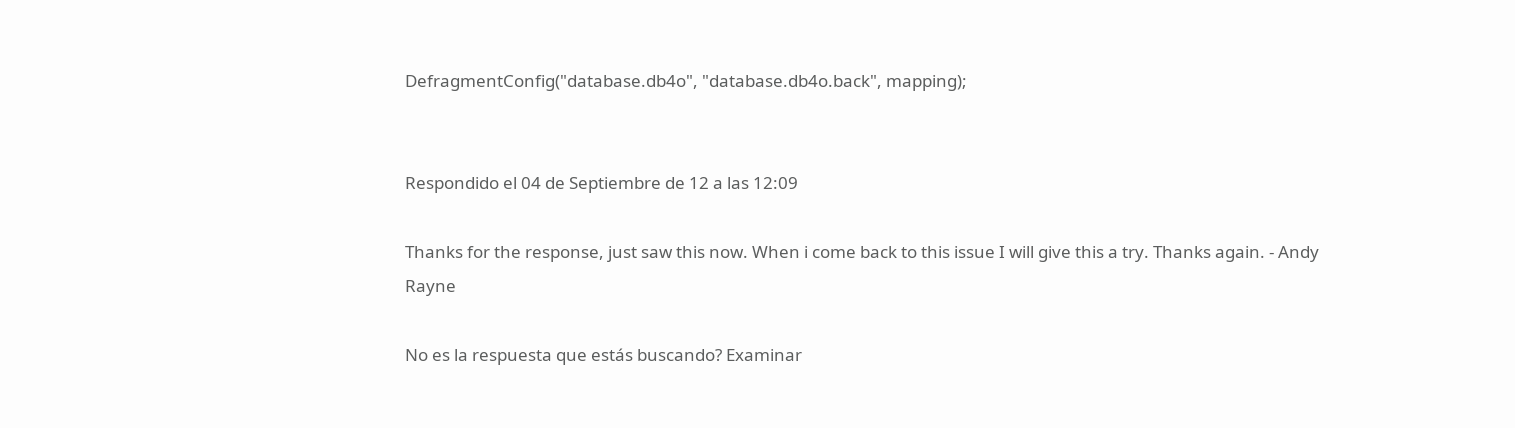DefragmentConfig("database.db4o", "database.db4o.back", mapping);


Respondido el 04 de Septiembre de 12 a las 12:09

Thanks for the response, just saw this now. When i come back to this issue I will give this a try. Thanks again. - Andy Rayne

No es la respuesta que estás buscando? Examinar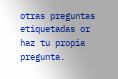otras preguntas etiquetadas or haz tu propia pregunta.